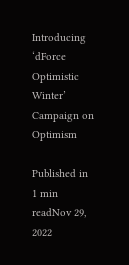Introducing ‘dForce Optimistic Winter’ Campaign on Optimism

Published in
1 min readNov 29, 2022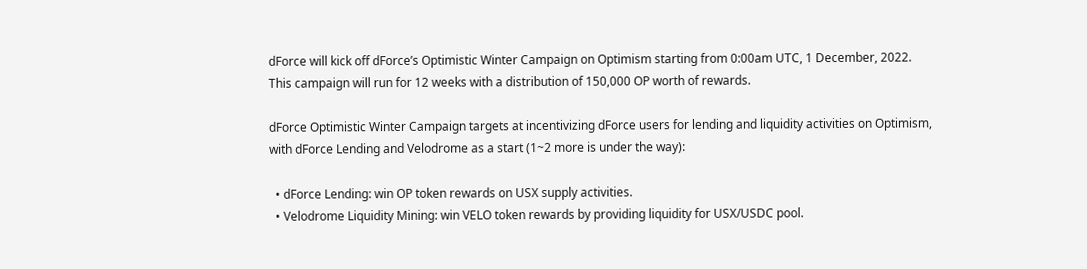dForce will kick off dForce’s Optimistic Winter Campaign on Optimism starting from 0:00am UTC, 1 December, 2022. This campaign will run for 12 weeks with a distribution of 150,000 OP worth of rewards.

dForce Optimistic Winter Campaign targets at incentivizing dForce users for lending and liquidity activities on Optimism, with dForce Lending and Velodrome as a start (1~2 more is under the way):

  • dForce Lending: win OP token rewards on USX supply activities.
  • Velodrome Liquidity Mining: win VELO token rewards by providing liquidity for USX/USDC pool.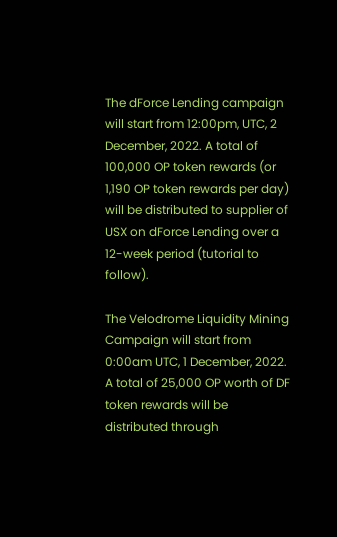The dForce Lending campaign will start from 12:00pm, UTC, 2 December, 2022. A total of 100,000 OP token rewards (or 1,190 OP token rewards per day) will be distributed to supplier of USX on dForce Lending over a 12-week period (tutorial to follow).

The Velodrome Liquidity Mining Campaign will start from 0:00am UTC, 1 December, 2022. A total of 25,000 OP worth of DF token rewards will be distributed through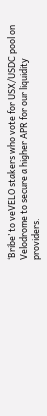‘Bribe’ to veVELO stakers who vote for USX/USDC pool on Velodrome to secure a higher APR for our liquidity providers.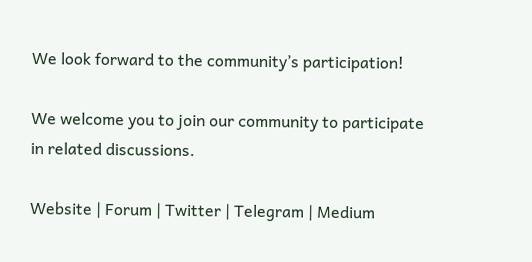We look forward to the community’s participation!

We welcome you to join our community to participate in related discussions.

Website | Forum | Twitter | Telegram | Medium